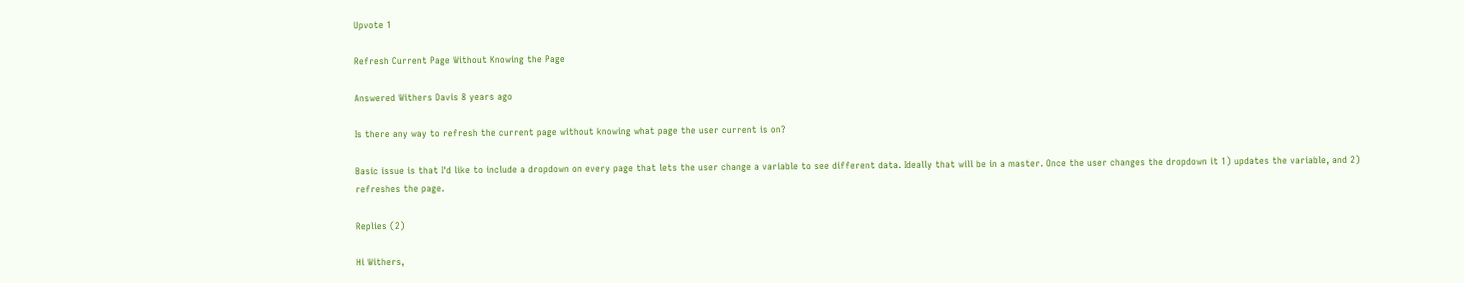Upvote 1

Refresh Current Page Without Knowing the Page

Answered Withers Davis 8 years ago

Is there any way to refresh the current page without knowing what page the user current is on?

Basic issue is that I'd like to include a dropdown on every page that lets the user change a variable to see different data. Ideally that will be in a master. Once the user changes the dropdown it 1) updates the variable, and 2) refreshes the page.

Replies (2)

Hi Withers,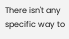There isn't any specific way to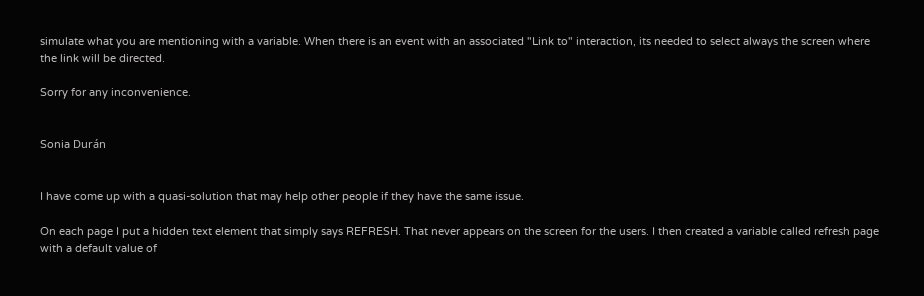simulate what you are mentioning with a variable. When there is an event with an associated "Link to" interaction, its needed to select always the screen where the link will be directed.

Sorry for any inconvenience.


Sonia Durán


I have come up with a quasi-solution that may help other people if they have the same issue.

On each page I put a hidden text element that simply says REFRESH. That never appears on the screen for the users. I then created a variable called refresh page with a default value of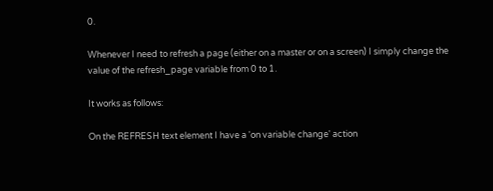0.

Whenever I need to refresh a page (either on a master or on a screen) I simply change the value of the refresh_page variable from 0 to 1.

It works as follows:

On the REFRESH text element I have a 'on variable change' action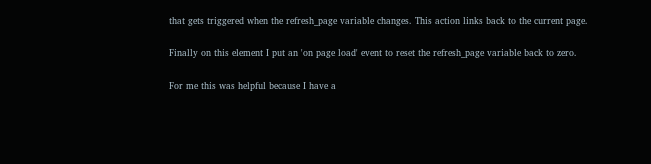that gets triggered when the refresh_page variable changes. This action links back to the current page.

Finally on this element I put an 'on page load' event to reset the refresh_page variable back to zero.

For me this was helpful because I have a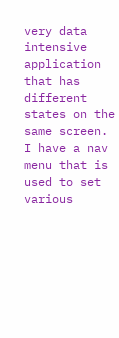very data intensive application that has different states on the same screen. I have a nav menu that is used to set various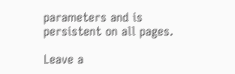parameters and is persistent on all pages.

Leave a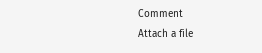Comment
Attach a file